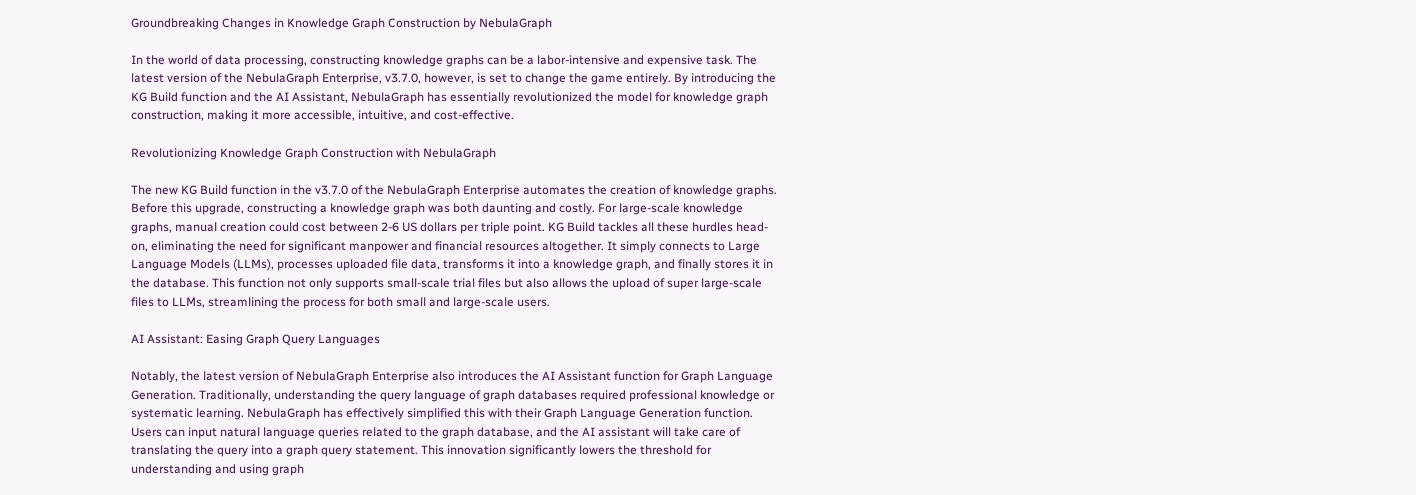Groundbreaking Changes in Knowledge Graph Construction by NebulaGraph

In the world of data processing, constructing knowledge graphs can be a labor-intensive and expensive task. The latest version of the NebulaGraph Enterprise, v3.7.0, however, is set to change the game entirely. By introducing the KG Build function and the AI Assistant, NebulaGraph has essentially revolutionized the model for knowledge graph construction, making it more accessible, intuitive, and cost-effective.

Revolutionizing Knowledge Graph Construction with NebulaGraph

The new KG Build function in the v3.7.0 of the NebulaGraph Enterprise automates the creation of knowledge graphs. Before this upgrade, constructing a knowledge graph was both daunting and costly. For large-scale knowledge graphs, manual creation could cost between 2-6 US dollars per triple point. KG Build tackles all these hurdles head-on, eliminating the need for significant manpower and financial resources altogether. It simply connects to Large Language Models (LLMs), processes uploaded file data, transforms it into a knowledge graph, and finally stores it in the database. This function not only supports small-scale trial files but also allows the upload of super large-scale files to LLMs, streamlining the process for both small and large-scale users.

AI Assistant: Easing Graph Query Languages

Notably, the latest version of NebulaGraph Enterprise also introduces the AI Assistant function for Graph Language Generation. Traditionally, understanding the query language of graph databases required professional knowledge or systematic learning. NebulaGraph has effectively simplified this with their Graph Language Generation function. Users can input natural language queries related to the graph database, and the AI assistant will take care of translating the query into a graph query statement. This innovation significantly lowers the threshold for understanding and using graph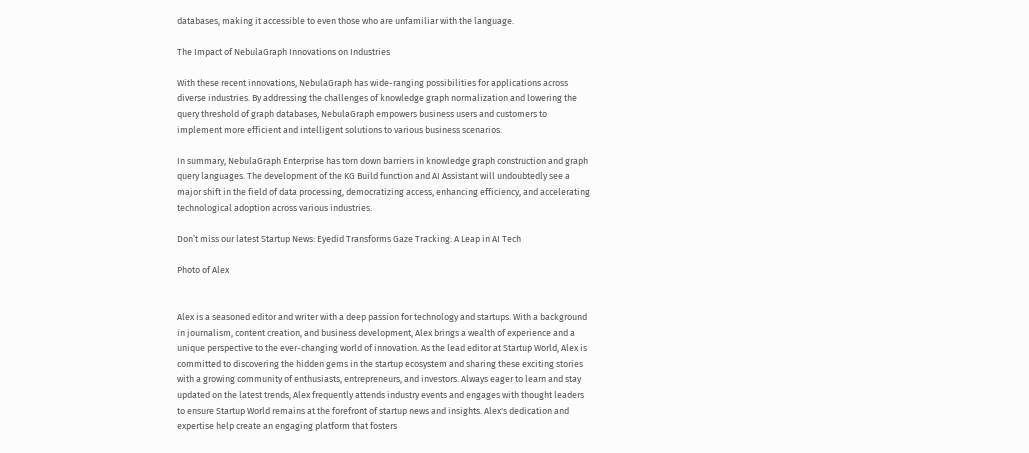databases, making it accessible to even those who are unfamiliar with the language.

The Impact of NebulaGraph Innovations on Industries

With these recent innovations, NebulaGraph has wide-ranging possibilities for applications across diverse industries. By addressing the challenges of knowledge graph normalization and lowering the query threshold of graph databases, NebulaGraph empowers business users and customers to implement more efficient and intelligent solutions to various business scenarios.

In summary, NebulaGraph Enterprise has torn down barriers in knowledge graph construction and graph query languages. The development of the KG Build function and AI Assistant will undoubtedly see a major shift in the field of data processing, democratizing access, enhancing efficiency, and accelerating technological adoption across various industries.

Don’t miss our latest Startup News: Eyedid Transforms Gaze Tracking: A Leap in AI Tech

Photo of Alex


Alex is a seasoned editor and writer with a deep passion for technology and startups. With a background in journalism, content creation, and business development, Alex brings a wealth of experience and a unique perspective to the ever-changing world of innovation. As the lead editor at Startup World, Alex is committed to discovering the hidden gems in the startup ecosystem and sharing these exciting stories with a growing community of enthusiasts, entrepreneurs, and investors. Always eager to learn and stay updated on the latest trends, Alex frequently attends industry events and engages with thought leaders to ensure Startup World remains at the forefront of startup news and insights. Alex's dedication and expertise help create an engaging platform that fosters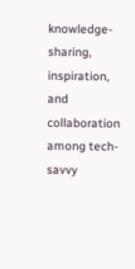knowledge-sharing, inspiration, and collaboration among tech-savvy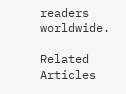readers worldwide.

Related Articles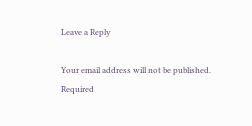Leave a Reply

Your email address will not be published. Required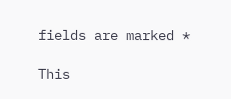fields are marked *

This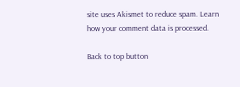site uses Akismet to reduce spam. Learn how your comment data is processed.

Back to top button